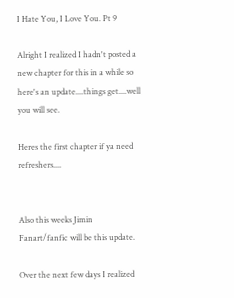I Hate You, I Love You. Pt 9

Alright I realized I hadn't posted a new chapter for this in a while so here's an update....things get....well you will see.

Heres the first chapter if ya need refreshers....


Also this weeks Jimin Fanart/fanfic will be this update.

Over the next few days I realized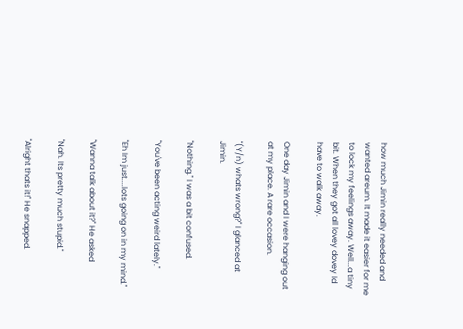how much Jimin really needed and wanted areum. It made it easier for me to lock my feelings away. Well...a tiny bit. When they got all lovey dovey Id have to walk away.

One day Jimin and I were hanging out at my place. A rare occasion.

"(Y/n) whats wrong?" I glanced at Jimin.

"Nothing." I was a bit confused.

"You've been acting weird lately."

"Eh Im just....lots going on in my mind."

"Wanna talk about it?" He asked

"Nah. Its pretty much stupid."

"Alright thats it!" He snapped.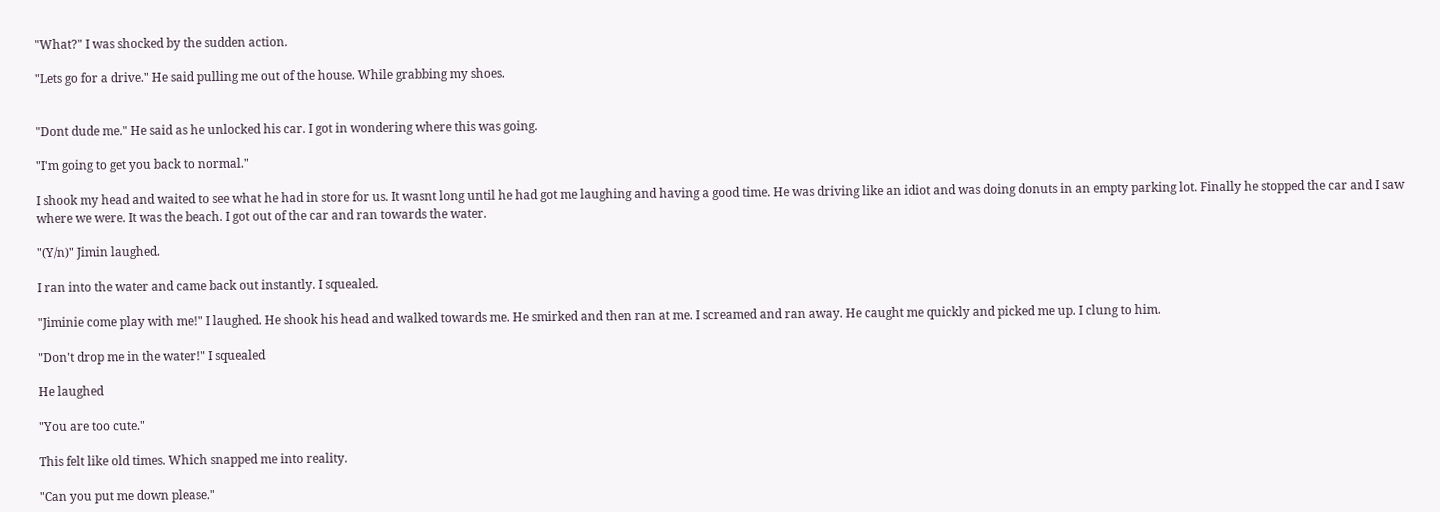"What?" I was shocked by the sudden action.

"Lets go for a drive." He said pulling me out of the house. While grabbing my shoes.


"Dont dude me." He said as he unlocked his car. I got in wondering where this was going.

"I'm going to get you back to normal."

I shook my head and waited to see what he had in store for us. It wasnt long until he had got me laughing and having a good time. He was driving like an idiot and was doing donuts in an empty parking lot. Finally he stopped the car and I saw where we were. It was the beach. I got out of the car and ran towards the water.

"(Y/n)" Jimin laughed.

I ran into the water and came back out instantly. I squealed.

"Jiminie come play with me!" I laughed. He shook his head and walked towards me. He smirked and then ran at me. I screamed and ran away. He caught me quickly and picked me up. I clung to him.

"Don't drop me in the water!" I squealed

He laughed

"You are too cute."

This felt like old times. Which snapped me into reality.

"Can you put me down please."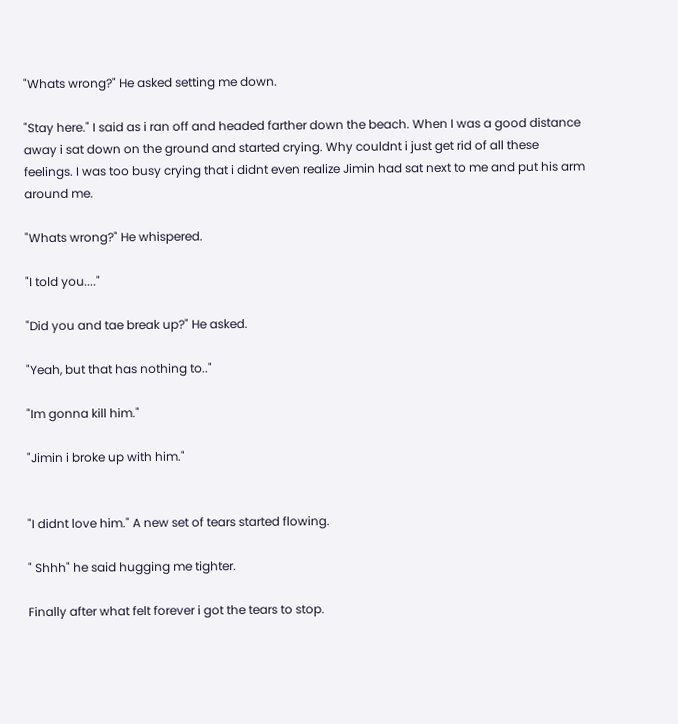"Whats wrong?" He asked setting me down.

"Stay here." I said as i ran off and headed farther down the beach. When I was a good distance away i sat down on the ground and started crying. Why couldnt i just get rid of all these feelings. I was too busy crying that i didnt even realize Jimin had sat next to me and put his arm around me.

"Whats wrong?" He whispered.

"I told you...."

"Did you and tae break up?" He asked.

"Yeah, but that has nothing to.."

"Im gonna kill him."

"Jimin i broke up with him."


"I didnt love him." A new set of tears started flowing.

" Shhh" he said hugging me tighter.

Finally after what felt forever i got the tears to stop.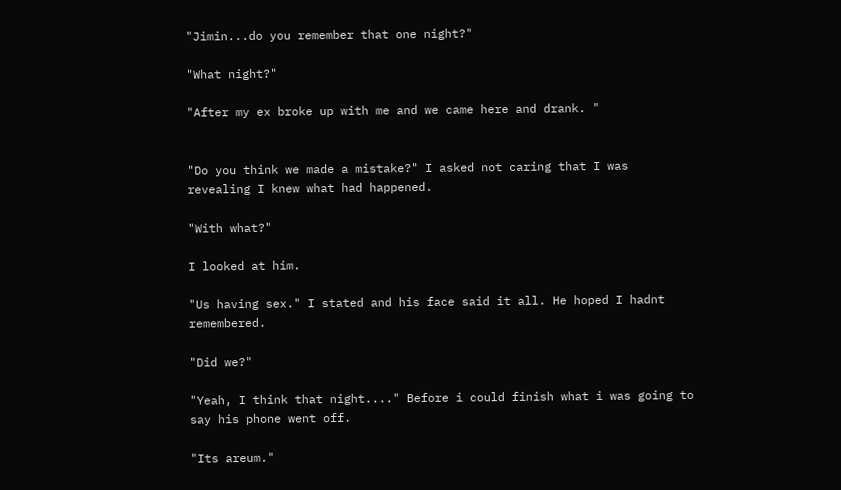"Jimin...do you remember that one night?"

"What night?"

"After my ex broke up with me and we came here and drank. "


"Do you think we made a mistake?" I asked not caring that I was revealing I knew what had happened.

"With what?"

I looked at him.

"Us having sex." I stated and his face said it all. He hoped I hadnt remembered.

"Did we?"

"Yeah, I think that night...." Before i could finish what i was going to say his phone went off.

"Its areum."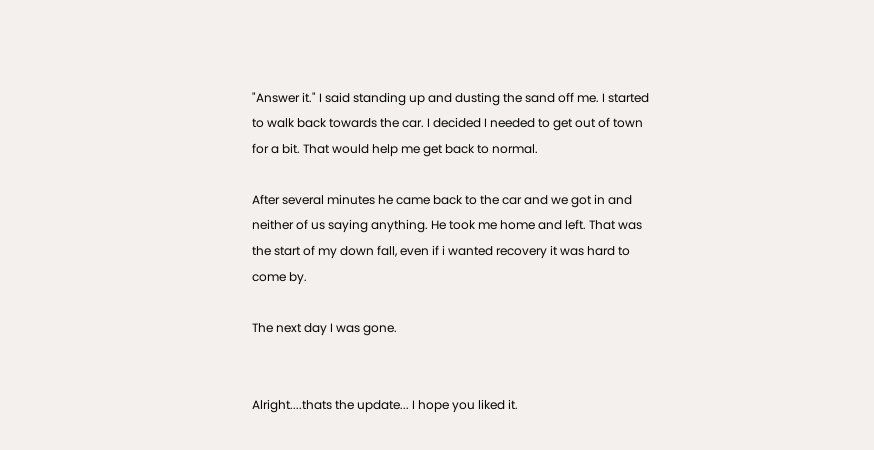"Answer it." I said standing up and dusting the sand off me. I started to walk back towards the car. I decided I needed to get out of town for a bit. That would help me get back to normal.

After several minutes he came back to the car and we got in and neither of us saying anything. He took me home and left. That was the start of my down fall, even if i wanted recovery it was hard to come by.

The next day I was gone.


Alright....thats the update... I hope you liked it.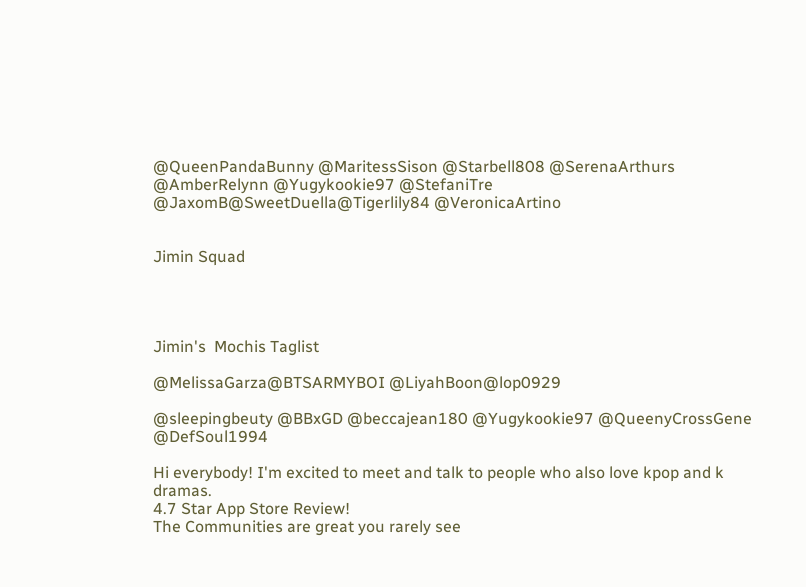@QueenPandaBunny @MaritessSison @Starbell808 @SerenaArthurs @AmberRelynn @Yugykookie97 @StefaniTre @JaxomB@SweetDuella@Tigerlily84 @VeronicaArtino


Jimin Squad




Jimin's  Mochis Taglist

@MelissaGarza@BTSARMYBOI @LiyahBoon@lop0929

@sleepingbeuty @BBxGD @beccajean180 @Yugykookie97 @QueenyCrossGene @DefSoul1994

Hi everybody! I'm excited to meet and talk to people who also love kpop and k dramas.
4.7 Star App Store Review!
The Communities are great you rarely see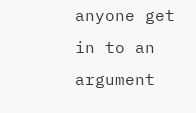anyone get in to an argument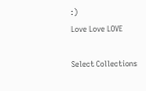:)
Love Love LOVE

Select Collections